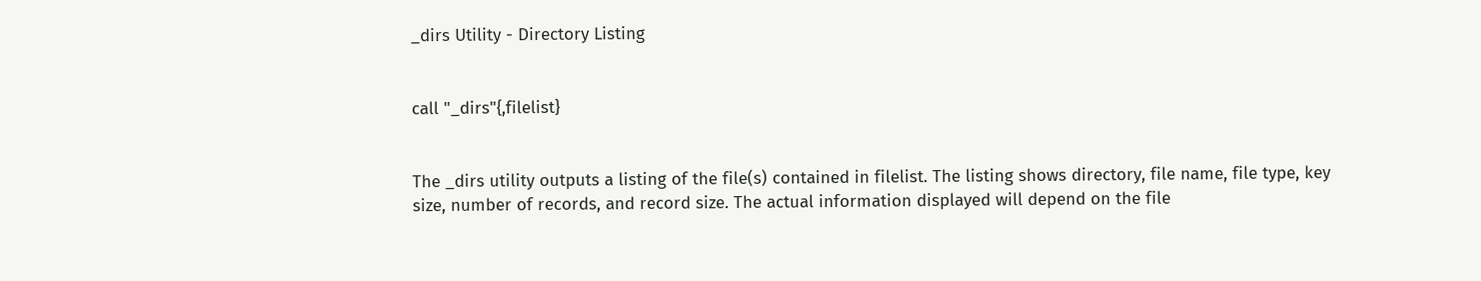_dirs Utility - Directory Listing


call "_dirs"{,filelist}


The _dirs utility outputs a listing of the file(s) contained in filelist. The listing shows directory, file name, file type, key size, number of records, and record size. The actual information displayed will depend on the file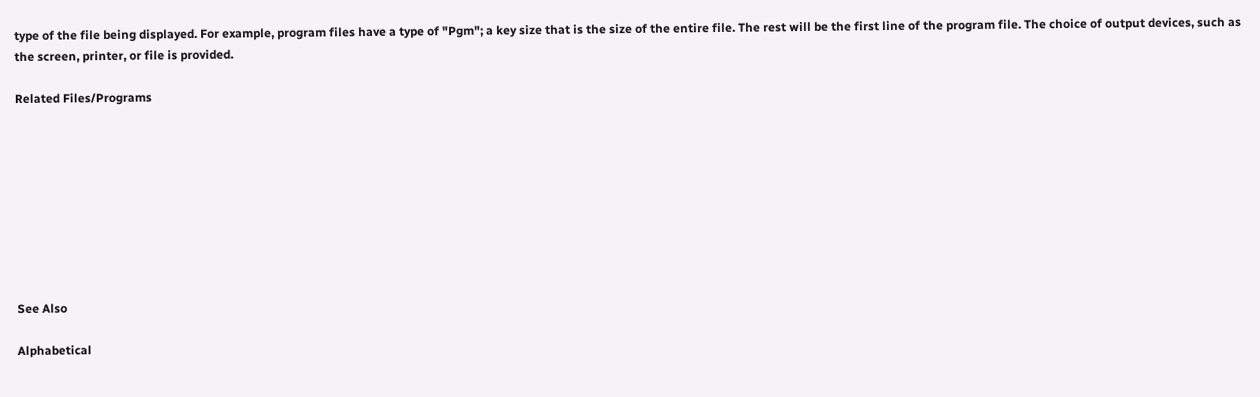type of the file being displayed. For example, program files have a type of "Pgm"; a key size that is the size of the entire file. The rest will be the first line of the program file. The choice of output devices, such as the screen, printer, or file is provided.

Related Files/Programs









See Also

Alphabetical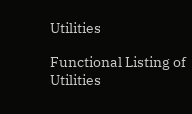Utilities

Functional Listing of Utilities